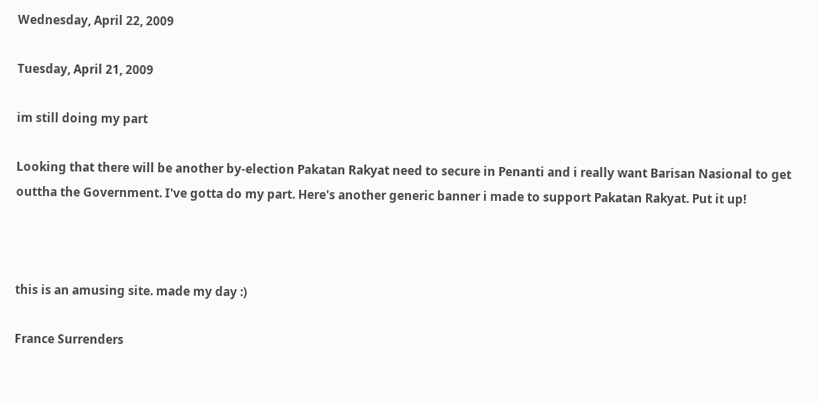Wednesday, April 22, 2009

Tuesday, April 21, 2009

im still doing my part

Looking that there will be another by-election Pakatan Rakyat need to secure in Penanti and i really want Barisan Nasional to get outtha the Government. I've gotta do my part. Here's another generic banner i made to support Pakatan Rakyat. Put it up!



this is an amusing site. made my day :)

France Surrenders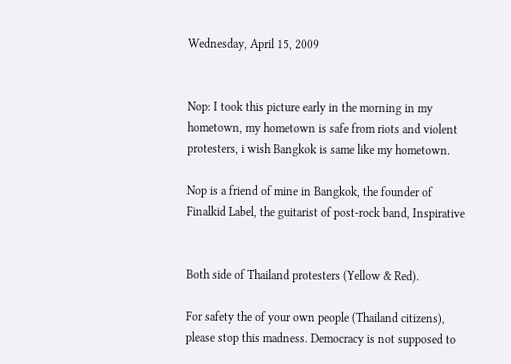Wednesday, April 15, 2009


Nop: I took this picture early in the morning in my hometown, my hometown is safe from riots and violent protesters, i wish Bangkok is same like my hometown.

Nop is a friend of mine in Bangkok, the founder of Finalkid Label, the guitarist of post-rock band, Inspirative


Both side of Thailand protesters (Yellow & Red).

For safety the of your own people (Thailand citizens), please stop this madness. Democracy is not supposed to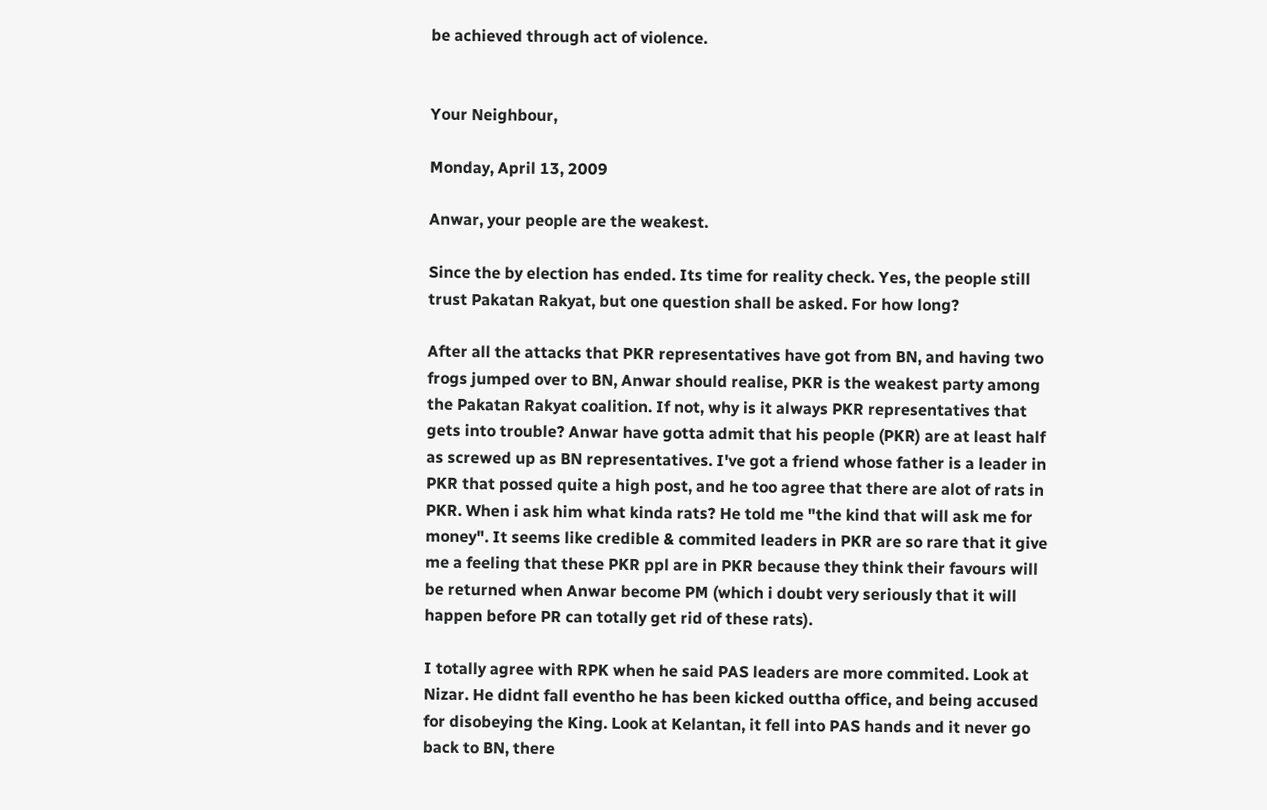be achieved through act of violence.


Your Neighbour,

Monday, April 13, 2009

Anwar, your people are the weakest.

Since the by election has ended. Its time for reality check. Yes, the people still trust Pakatan Rakyat, but one question shall be asked. For how long?

After all the attacks that PKR representatives have got from BN, and having two frogs jumped over to BN, Anwar should realise, PKR is the weakest party among the Pakatan Rakyat coalition. If not, why is it always PKR representatives that gets into trouble? Anwar have gotta admit that his people (PKR) are at least half as screwed up as BN representatives. I've got a friend whose father is a leader in PKR that possed quite a high post, and he too agree that there are alot of rats in PKR. When i ask him what kinda rats? He told me "the kind that will ask me for money". It seems like credible & commited leaders in PKR are so rare that it give me a feeling that these PKR ppl are in PKR because they think their favours will be returned when Anwar become PM (which i doubt very seriously that it will happen before PR can totally get rid of these rats).

I totally agree with RPK when he said PAS leaders are more commited. Look at Nizar. He didnt fall eventho he has been kicked outtha office, and being accused for disobeying the King. Look at Kelantan, it fell into PAS hands and it never go back to BN, there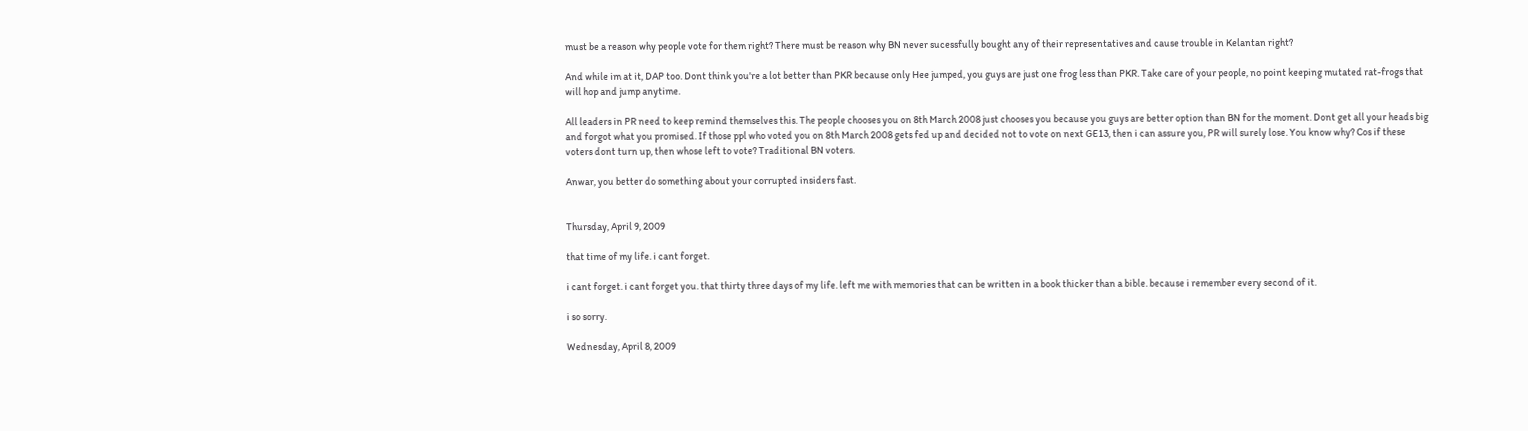must be a reason why people vote for them right? There must be reason why BN never sucessfully bought any of their representatives and cause trouble in Kelantan right?

And while im at it, DAP too. Dont think you're a lot better than PKR because only Hee jumped, you guys are just one frog less than PKR. Take care of your people, no point keeping mutated rat-frogs that will hop and jump anytime.

All leaders in PR need to keep remind themselves this. The people chooses you on 8th March 2008 just chooses you because you guys are better option than BN for the moment. Dont get all your heads big and forgot what you promised. If those ppl who voted you on 8th March 2008 gets fed up and decided not to vote on next GE13, then i can assure you, PR will surely lose. You know why? Cos if these voters dont turn up, then whose left to vote? Traditional BN voters.

Anwar, you better do something about your corrupted insiders fast.


Thursday, April 9, 2009

that time of my life. i cant forget.

i cant forget. i cant forget you. that thirty three days of my life. left me with memories that can be written in a book thicker than a bible. because i remember every second of it.

i so sorry.

Wednesday, April 8, 2009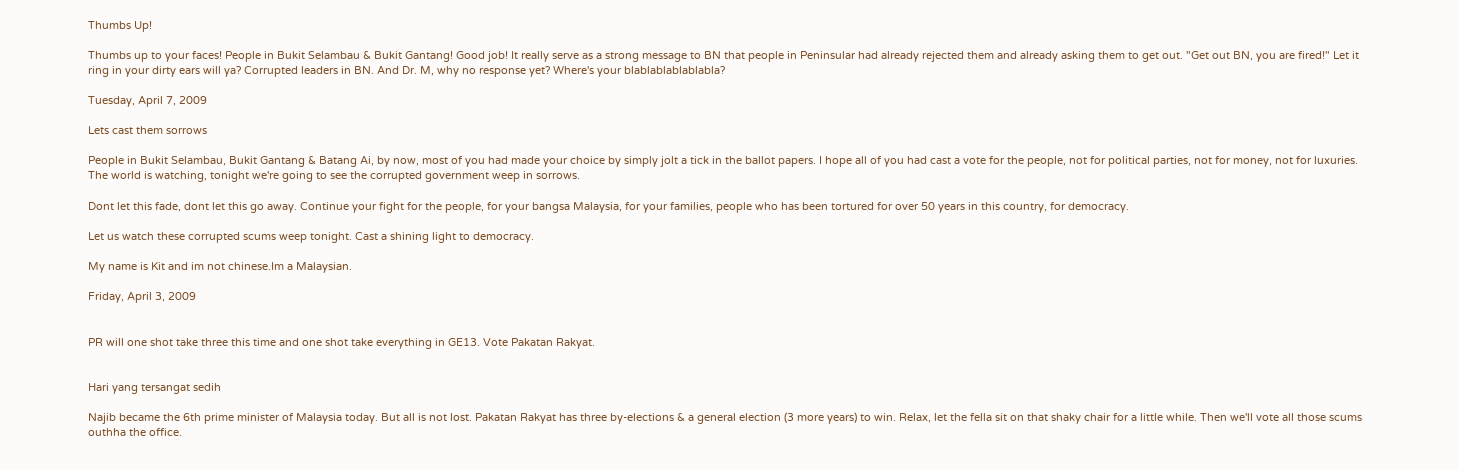Thumbs Up!

Thumbs up to your faces! People in Bukit Selambau & Bukit Gantang! Good job! It really serve as a strong message to BN that people in Peninsular had already rejected them and already asking them to get out. "Get out BN, you are fired!" Let it ring in your dirty ears will ya? Corrupted leaders in BN. And Dr. M, why no response yet? Where's your blablablablablabla?

Tuesday, April 7, 2009

Lets cast them sorrows

People in Bukit Selambau, Bukit Gantang & Batang Ai, by now, most of you had made your choice by simply jolt a tick in the ballot papers. I hope all of you had cast a vote for the people, not for political parties, not for money, not for luxuries. The world is watching, tonight we're going to see the corrupted government weep in sorrows.

Dont let this fade, dont let this go away. Continue your fight for the people, for your bangsa Malaysia, for your families, people who has been tortured for over 50 years in this country, for democracy.

Let us watch these corrupted scums weep tonight. Cast a shining light to democracy.

My name is Kit and im not chinese.Im a Malaysian.

Friday, April 3, 2009


PR will one shot take three this time and one shot take everything in GE13. Vote Pakatan Rakyat.


Hari yang tersangat sedih

Najib became the 6th prime minister of Malaysia today. But all is not lost. Pakatan Rakyat has three by-elections & a general election (3 more years) to win. Relax, let the fella sit on that shaky chair for a little while. Then we'll vote all those scums outhha the office.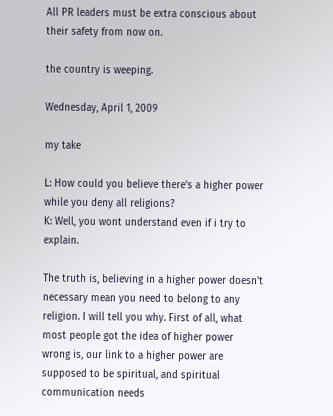All PR leaders must be extra conscious about their safety from now on.

the country is weeping.

Wednesday, April 1, 2009

my take

L: How could you believe there's a higher power while you deny all religions?
K: Well, you wont understand even if i try to explain.

The truth is, believing in a higher power doesn't necessary mean you need to belong to any religion. I will tell you why. First of all, what most people got the idea of higher power wrong is, our link to a higher power are supposed to be spiritual, and spiritual communication needs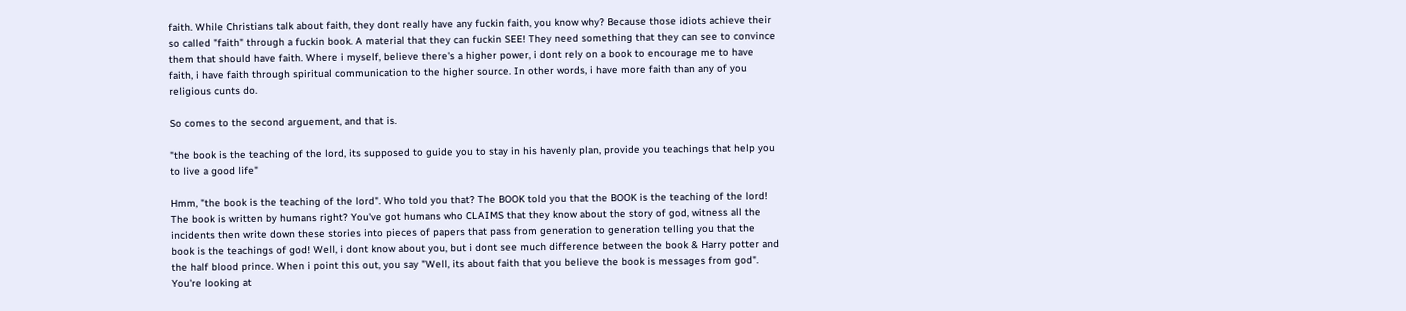faith. While Christians talk about faith, they dont really have any fuckin faith, you know why? Because those idiots achieve their so called "faith" through a fuckin book. A material that they can fuckin SEE! They need something that they can see to convince them that should have faith. Where i myself, believe there's a higher power, i dont rely on a book to encourage me to have faith, i have faith through spiritual communication to the higher source. In other words, i have more faith than any of you religious cunts do.

So comes to the second arguement, and that is.

"the book is the teaching of the lord, its supposed to guide you to stay in his havenly plan, provide you teachings that help you to live a good life"

Hmm, "the book is the teaching of the lord". Who told you that? The BOOK told you that the BOOK is the teaching of the lord! The book is written by humans right? You've got humans who CLAIMS that they know about the story of god, witness all the incidents then write down these stories into pieces of papers that pass from generation to generation telling you that the book is the teachings of god! Well, i dont know about you, but i dont see much difference between the book & Harry potter and the half blood prince. When i point this out, you say "Well, its about faith that you believe the book is messages from god". You're looking at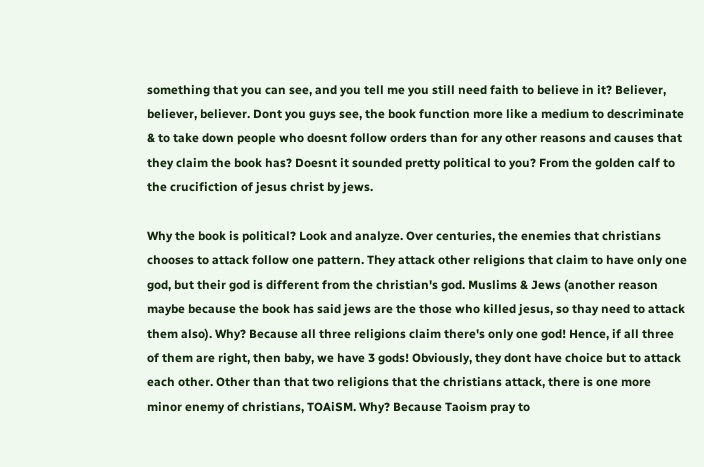something that you can see, and you tell me you still need faith to believe in it? Believer, believer, believer. Dont you guys see, the book function more like a medium to descriminate & to take down people who doesnt follow orders than for any other reasons and causes that they claim the book has? Doesnt it sounded pretty political to you? From the golden calf to the crucifiction of jesus christ by jews.

Why the book is political? Look and analyze. Over centuries, the enemies that christians chooses to attack follow one pattern. They attack other religions that claim to have only one god, but their god is different from the christian's god. Muslims & Jews (another reason maybe because the book has said jews are the those who killed jesus, so thay need to attack them also). Why? Because all three religions claim there's only one god! Hence, if all three of them are right, then baby, we have 3 gods! Obviously, they dont have choice but to attack each other. Other than that two religions that the christians attack, there is one more minor enemy of christians, TOAiSM. Why? Because Taoism pray to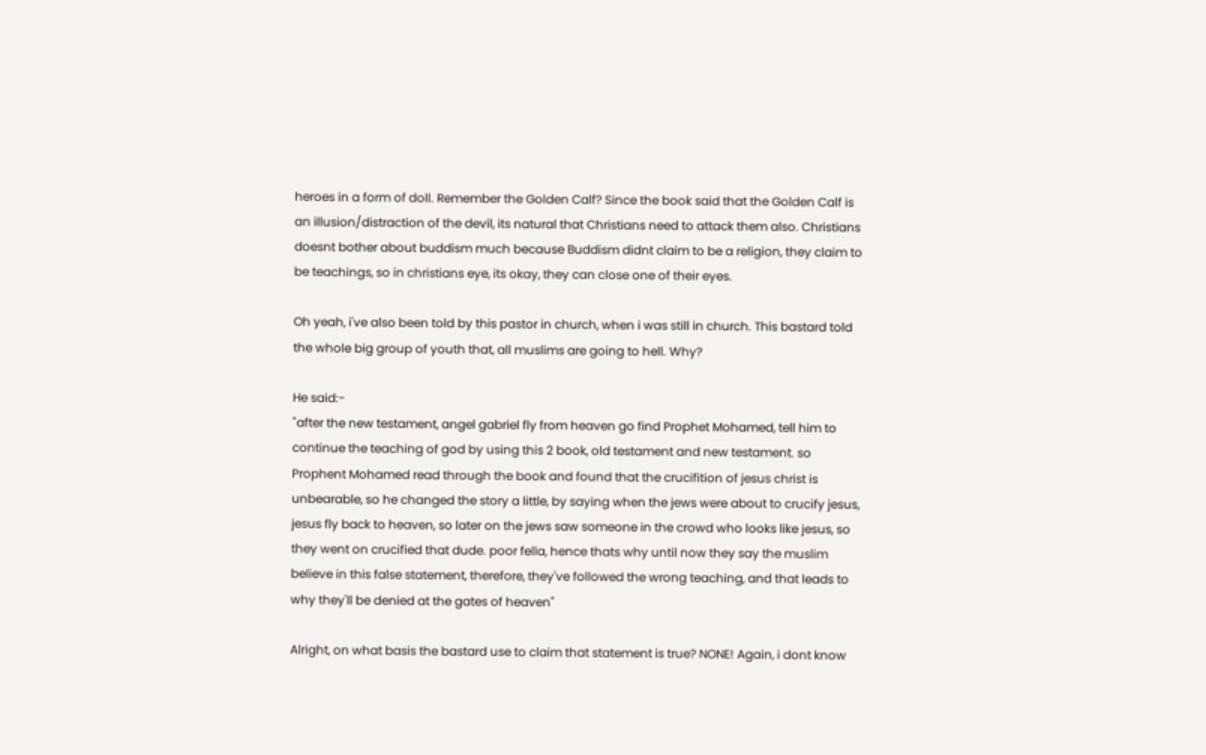heroes in a form of doll. Remember the Golden Calf? Since the book said that the Golden Calf is an illusion/distraction of the devil, its natural that Christians need to attack them also. Christians doesnt bother about buddism much because Buddism didnt claim to be a religion, they claim to be teachings, so in christians eye, its okay, they can close one of their eyes.

Oh yeah, i've also been told by this pastor in church, when i was still in church. This bastard told the whole big group of youth that, all muslims are going to hell. Why?

He said:-
"after the new testament, angel gabriel fly from heaven go find Prophet Mohamed, tell him to continue the teaching of god by using this 2 book, old testament and new testament. so Prophent Mohamed read through the book and found that the crucifition of jesus christ is unbearable, so he changed the story a little, by saying when the jews were about to crucify jesus, jesus fly back to heaven, so later on the jews saw someone in the crowd who looks like jesus, so they went on crucified that dude. poor fella, hence thats why until now they say the muslim believe in this false statement, therefore, they've followed the wrong teaching, and that leads to why they'll be denied at the gates of heaven"

Alright, on what basis the bastard use to claim that statement is true? NONE! Again, i dont know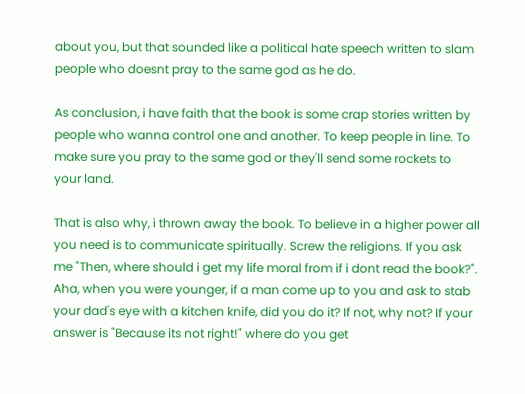about you, but that sounded like a political hate speech written to slam people who doesnt pray to the same god as he do.

As conclusion, i have faith that the book is some crap stories written by people who wanna control one and another. To keep people in line. To make sure you pray to the same god or they'll send some rockets to your land.

That is also why, i thrown away the book. To believe in a higher power all you need is to communicate spiritually. Screw the religions. If you ask me "Then, where should i get my life moral from if i dont read the book?". Aha, when you were younger, if a man come up to you and ask to stab your dad's eye with a kitchen knife, did you do it? If not, why not? If your answer is "Because its not right!" where do you get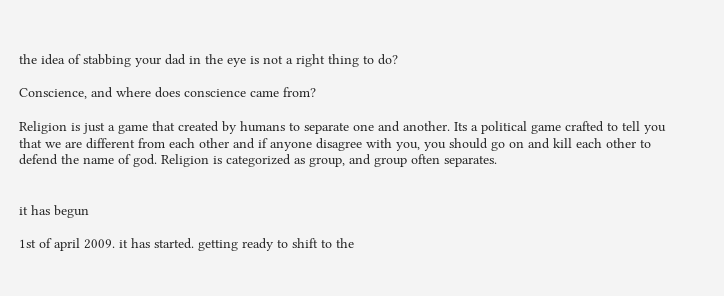the idea of stabbing your dad in the eye is not a right thing to do?

Conscience, and where does conscience came from?

Religion is just a game that created by humans to separate one and another. Its a political game crafted to tell you that we are different from each other and if anyone disagree with you, you should go on and kill each other to defend the name of god. Religion is categorized as group, and group often separates.


it has begun

1st of april 2009. it has started. getting ready to shift to the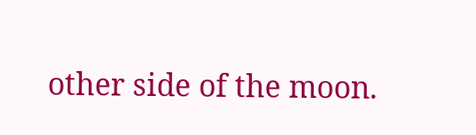other side of the moon.